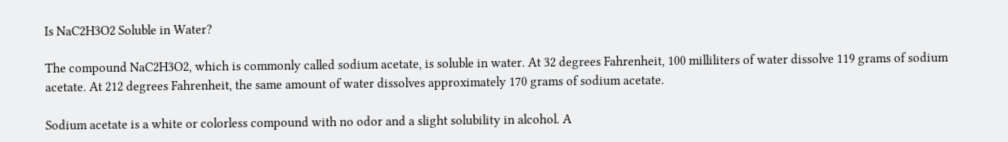Is NaC2H3O2 Soluble in Water?

The compound NaC2H3O2, which is commonly called sodium acetate, is soluble in water. At 32 degrees Fahrenheit, 100 milliliters of water dissolve 119 grams of sodium acetate. At 212 degrees Fahrenheit, the same amount of water dissolves approximately 170 grams of sodium acetate.

Sodium acetate is a white or colorless compound with no odor and a slight solubility in alcohol. A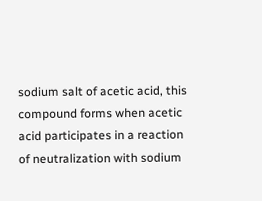sodium salt of acetic acid, this compound forms when acetic acid participates in a reaction of neutralization with sodium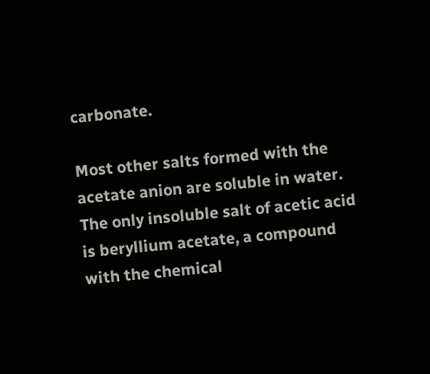carbonate.

Most other salts formed with the acetate anion are soluble in water. The only insoluble salt of acetic acid is beryllium acetate, a compound with the chemical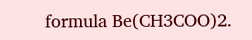formula Be(CH3COO)2.